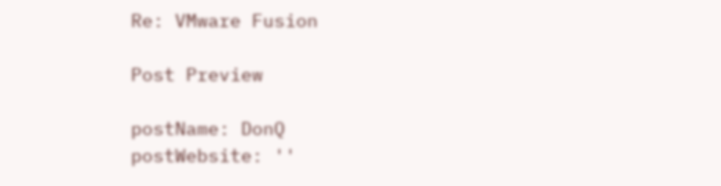Re: VMware Fusion

Post Preview

postName: DonQ
postWebsite: ''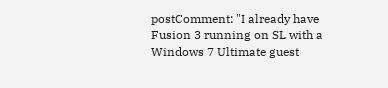postComment: "I already have Fusion 3 running on SL with a Windows 7 Ultimate guest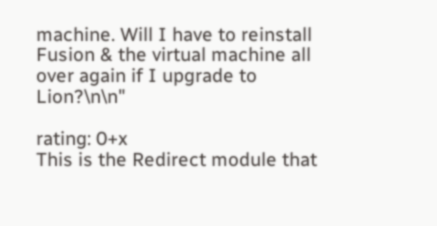machine. Will I have to reinstall Fusion & the virtual machine all over again if I upgrade to Lion?\n\n"

rating: 0+x
This is the Redirect module that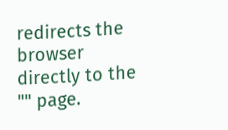redirects the browser directly to the "" page.